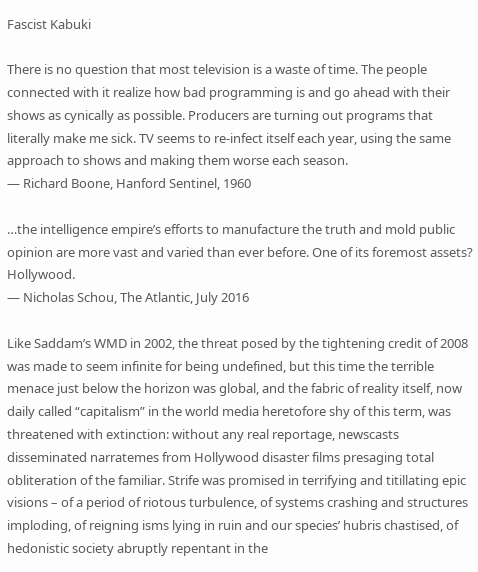Fascist Kabuki

There is no question that most television is a waste of time. The people connected with it realize how bad programming is and go ahead with their shows as cynically as possible. Producers are turning out programs that literally make me sick. TV seems to re-infect itself each year, using the same approach to shows and making them worse each season.
— Richard Boone, Hanford Sentinel, 1960

…the intelligence empire’s efforts to manufacture the truth and mold public opinion are more vast and varied than ever before. One of its foremost assets? Hollywood.
— Nicholas Schou, The Atlantic, July 2016

Like Saddam’s WMD in 2002, the threat posed by the tightening credit of 2008 was made to seem infinite for being undefined, but this time the terrible menace just below the horizon was global, and the fabric of reality itself, now daily called “capitalism” in the world media heretofore shy of this term, was threatened with extinction: without any real reportage, newscasts disseminated narratemes from Hollywood disaster films presaging total obliteration of the familiar. Strife was promised in terrifying and titillating epic visions – of a period of riotous turbulence, of systems crashing and structures imploding, of reigning isms lying in ruin and our species’ hubris chastised, of hedonistic society abruptly repentant in the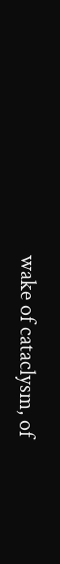wake of cataclysm, of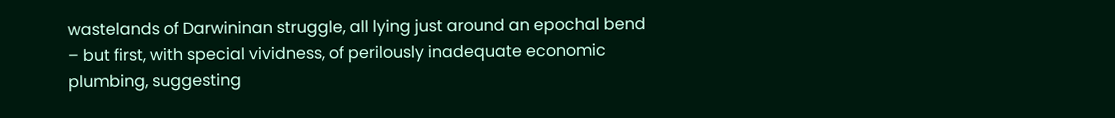wastelands of Darwininan struggle, all lying just around an epochal bend – but first, with special vividness, of perilously inadequate economic plumbing, suggesting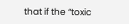that if the “toxic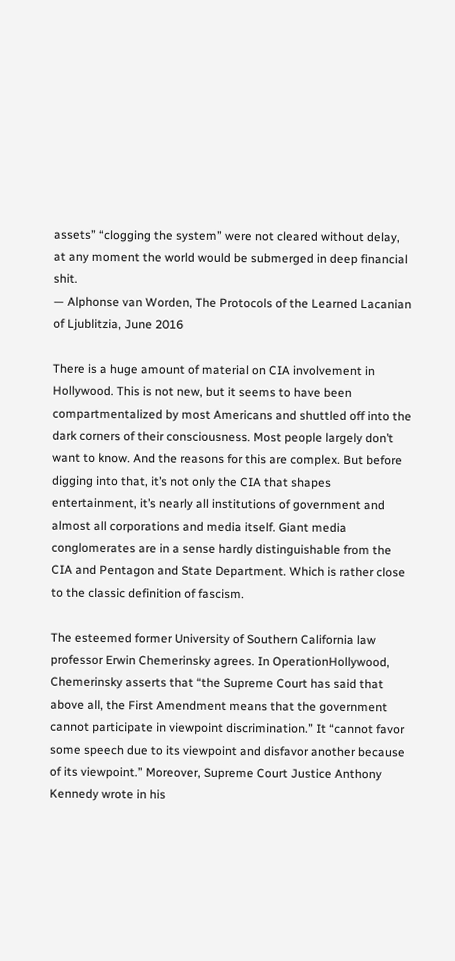assets” “clogging the system” were not cleared without delay, at any moment the world would be submerged in deep financial shit.
— Alphonse van Worden, The Protocols of the Learned Lacanian of Ljublitzia, June 2016

There is a huge amount of material on CIA involvement in Hollywood. This is not new, but it seems to have been compartmentalized by most Americans and shuttled off into the dark corners of their consciousness. Most people largely don’t want to know. And the reasons for this are complex. But before digging into that, it’s not only the CIA that shapes entertainment, it’s nearly all institutions of government and almost all corporations and media itself. Giant media conglomerates are in a sense hardly distinguishable from the CIA and Pentagon and State Department. Which is rather close to the classic definition of fascism.

The esteemed former University of Southern California law professor Erwin Chemerinsky agrees. In OperationHollywood, Chemerinsky asserts that “the Supreme Court has said that above all, the First Amendment means that the government cannot participate in viewpoint discrimination.” It “cannot favor some speech due to its viewpoint and disfavor another because of its viewpoint.” Moreover, Supreme Court Justice Anthony Kennedy wrote in his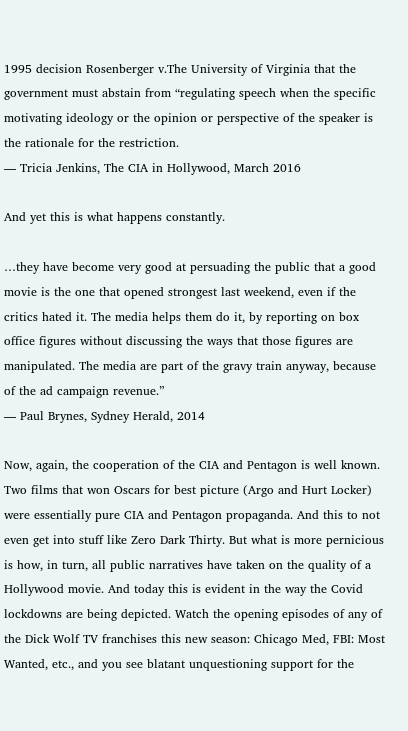1995 decision Rosenberger v.The University of Virginia that the government must abstain from “regulating speech when the specific motivating ideology or the opinion or perspective of the speaker is the rationale for the restriction.
— Tricia Jenkins, The CIA in Hollywood, March 2016

And yet this is what happens constantly.

…they have become very good at persuading the public that a good movie is the one that opened strongest last weekend, even if the critics hated it. The media helps them do it, by reporting on box office figures without discussing the ways that those figures are manipulated. The media are part of the gravy train anyway, because of the ad campaign revenue.”
— Paul Brynes, Sydney Herald, 2014

Now, again, the cooperation of the CIA and Pentagon is well known. Two films that won Oscars for best picture (Argo and Hurt Locker) were essentially pure CIA and Pentagon propaganda. And this to not even get into stuff like Zero Dark Thirty. But what is more pernicious is how, in turn, all public narratives have taken on the quality of a Hollywood movie. And today this is evident in the way the Covid lockdowns are being depicted. Watch the opening episodes of any of the Dick Wolf TV franchises this new season: Chicago Med, FBI: Most Wanted, etc., and you see blatant unquestioning support for the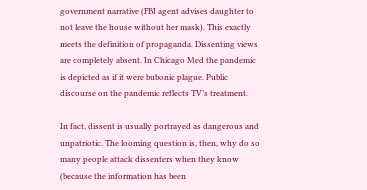government narrative (FBI agent advises daughter to not leave the house without her mask). This exactly meets the definition of propaganda. Dissenting views are completely absent. In Chicago Med the pandemic is depicted as if it were bubonic plague. Public discourse on the pandemic reflects TV’s treatment.

In fact, dissent is usually portrayed as dangerous and unpatriotic. The looming question is, then, why do so many people attack dissenters when they know (because the information has been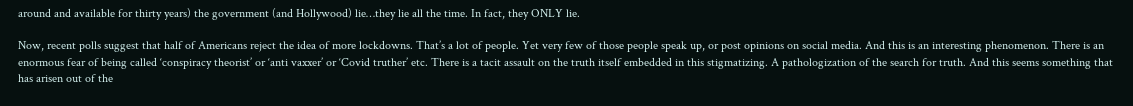around and available for thirty years) the government (and Hollywood) lie…they lie all the time. In fact, they ONLY lie.

Now, recent polls suggest that half of Americans reject the idea of more lockdowns. That’s a lot of people. Yet very few of those people speak up, or post opinions on social media. And this is an interesting phenomenon. There is an enormous fear of being called ‘conspiracy theorist’ or ‘anti vaxxer’ or ‘Covid truther’ etc. There is a tacit assault on the truth itself embedded in this stigmatizing. A pathologization of the search for truth. And this seems something that has arisen out of the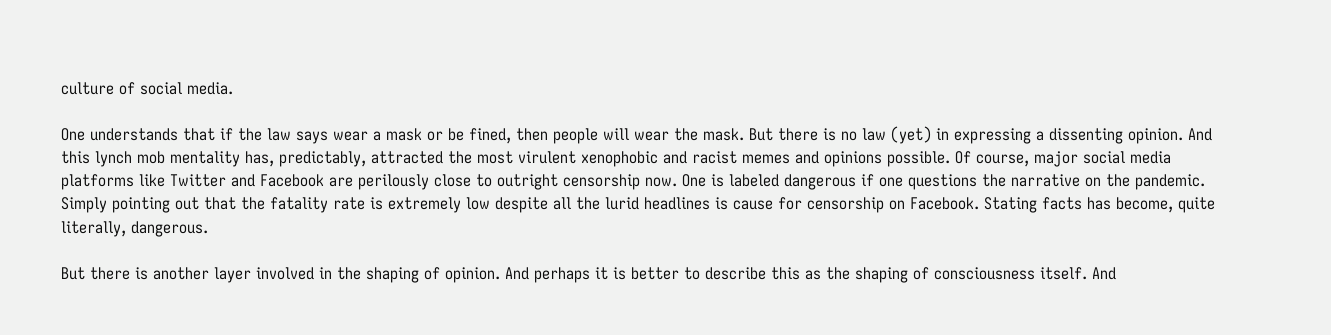culture of social media.

One understands that if the law says wear a mask or be fined, then people will wear the mask. But there is no law (yet) in expressing a dissenting opinion. And this lynch mob mentality has, predictably, attracted the most virulent xenophobic and racist memes and opinions possible. Of course, major social media platforms like Twitter and Facebook are perilously close to outright censorship now. One is labeled dangerous if one questions the narrative on the pandemic. Simply pointing out that the fatality rate is extremely low despite all the lurid headlines is cause for censorship on Facebook. Stating facts has become, quite literally, dangerous.

But there is another layer involved in the shaping of opinion. And perhaps it is better to describe this as the shaping of consciousness itself. And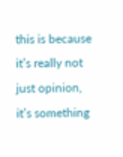this is because it’s really not just opinion, it’s something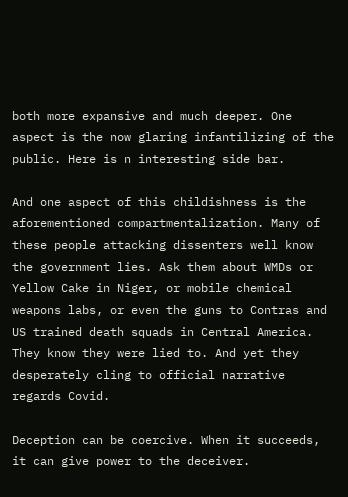both more expansive and much deeper. One aspect is the now glaring infantilizing of the public. Here is n interesting side bar.

And one aspect of this childishness is the aforementioned compartmentalization. Many of these people attacking dissenters well know the government lies. Ask them about WMDs or Yellow Cake in Niger, or mobile chemical weapons labs, or even the guns to Contras and US trained death squads in Central America. They know they were lied to. And yet they desperately cling to official narrative regards Covid.

Deception can be coercive. When it succeeds, it can give power to the deceiver.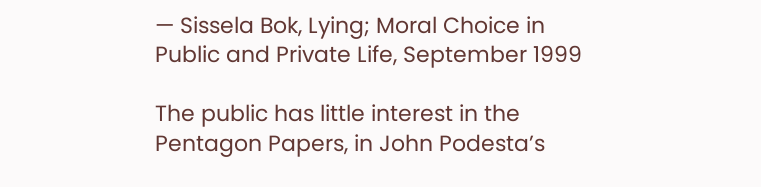— Sissela Bok, Lying; Moral Choice in Public and Private Life, September 1999

The public has little interest in the Pentagon Papers, in John Podesta’s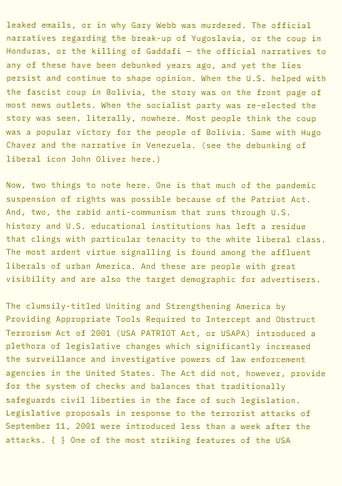leaked emails, or in why Gary Webb was murdered. The official narratives regarding the break-up of Yugoslavia, or the coup in Honduras, or the killing of Gaddafi — the official narratives to any of these have been debunked years ago, and yet the lies persist and continue to shape opinion. When the U.S. helped with the fascist coup in Bolivia, the story was on the front page of most news outlets. When the socialist party was re-elected the story was seen, literally, nowhere. Most people think the coup was a popular victory for the people of Bolivia. Same with Hugo Chavez and the narrative in Venezuela. (see the debunking of liberal icon John Oliver here.)

Now, two things to note here. One is that much of the pandemic suspension of rights was possible because of the Patriot Act. And, two, the rabid anti-communism that runs through U.S. history and U.S. educational institutions has left a residue that clings with particular tenacity to the white liberal class. The most ardent virtue signalling is found among the affluent liberals of urban America. And these are people with great visibility and are also the target demographic for advertisers.

The clumsily-titled Uniting and Strengthening America by Providing Appropriate Tools Required to Intercept and Obstruct Terrorism Act of 2001 (USA PATRIOT Act, or USAPA) introduced a plethora of legislative changes which significantly increased the surveillance and investigative powers of law enforcement agencies in the United States. The Act did not, however, provide for the system of checks and balances that traditionally safeguards civil liberties in the face of such legislation. Legislative proposals in response to the terrorist attacks of September 11, 2001 were introduced less than a week after the attacks. { } One of the most striking features of the USA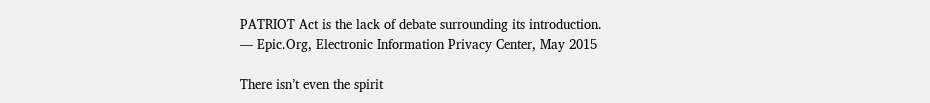PATRIOT Act is the lack of debate surrounding its introduction.
— Epic.Org, Electronic Information Privacy Center, May 2015

There isn’t even the spirit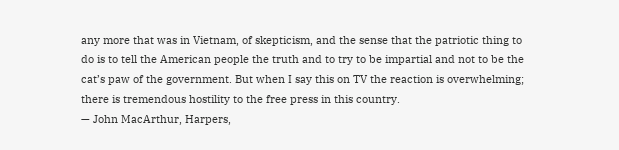any more that was in Vietnam, of skepticism, and the sense that the patriotic thing to do is to tell the American people the truth and to try to be impartial and not to be the cat’s paw of the government. But when I say this on TV the reaction is overwhelming; there is tremendous hostility to the free press in this country.
— John MacArthur, Harpers,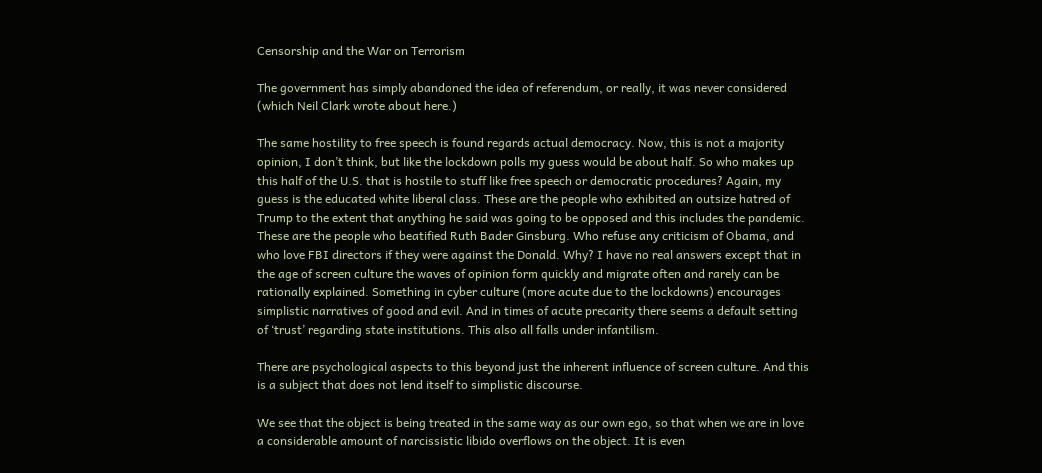Censorship and the War on Terrorism

The government has simply abandoned the idea of referendum, or really, it was never considered (which Neil Clark wrote about here.)

The same hostility to free speech is found regards actual democracy. Now, this is not a majority opinion, I don’t think, but like the lockdown polls my guess would be about half. So who makes up this half of the U.S. that is hostile to stuff like free speech or democratic procedures? Again, my guess is the educated white liberal class. These are the people who exhibited an outsize hatred of Trump to the extent that anything he said was going to be opposed and this includes the pandemic. These are the people who beatified Ruth Bader Ginsburg. Who refuse any criticism of Obama, and who love FBI directors if they were against the Donald. Why? I have no real answers except that in the age of screen culture the waves of opinion form quickly and migrate often and rarely can be rationally explained. Something in cyber culture (more acute due to the lockdowns) encourages simplistic narratives of good and evil. And in times of acute precarity there seems a default setting of ‘trust’ regarding state institutions. This also all falls under infantilism.

There are psychological aspects to this beyond just the inherent influence of screen culture. And this is a subject that does not lend itself to simplistic discourse.

We see that the object is being treated in the same way as our own ego, so that when we are in love a considerable amount of narcissistic libido overflows on the object. It is even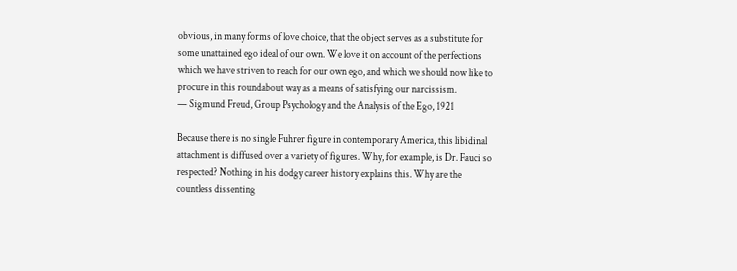obvious, in many forms of love choice, that the object serves as a substitute for some unattained ego ideal of our own. We love it on account of the perfections which we have striven to reach for our own ego, and which we should now like to procure in this roundabout way as a means of satisfying our narcissism.
— Sigmund Freud, Group Psychology and the Analysis of the Ego, 1921

Because there is no single Fuhrer figure in contemporary America, this libidinal attachment is diffused over a variety of figures. Why, for example, is Dr. Fauci so respected? Nothing in his dodgy career history explains this. Why are the countless dissenting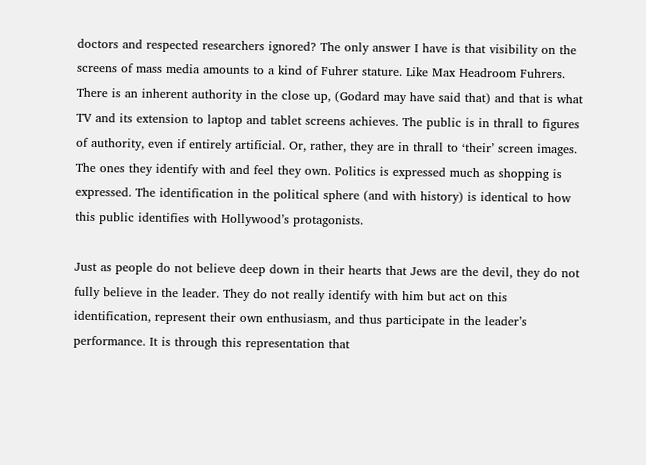doctors and respected researchers ignored? The only answer I have is that visibility on the screens of mass media amounts to a kind of Fuhrer stature. Like Max Headroom Fuhrers. There is an inherent authority in the close up, (Godard may have said that) and that is what TV and its extension to laptop and tablet screens achieves. The public is in thrall to figures of authority, even if entirely artificial. Or, rather, they are in thrall to ‘their’ screen images. The ones they identify with and feel they own. Politics is expressed much as shopping is expressed. The identification in the political sphere (and with history) is identical to how this public identifies with Hollywood’s protagonists.

Just as people do not believe deep down in their hearts that Jews are the devil, they do not fully believe in the leader. They do not really identify with him but act on this identification, represent their own enthusiasm, and thus participate in the leader’s performance. It is through this representation that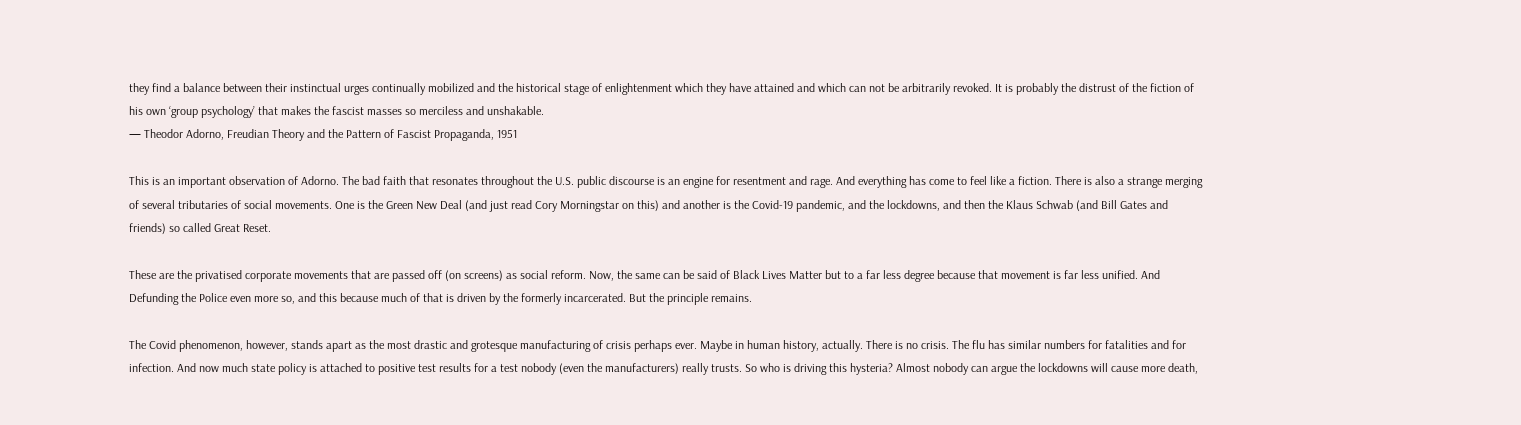they find a balance between their instinctual urges continually mobilized and the historical stage of enlightenment which they have attained and which can not be arbitrarily revoked. It is probably the distrust of the fiction of his own ‘group psychology’ that makes the fascist masses so merciless and unshakable.
— Theodor Adorno, Freudian Theory and the Pattern of Fascist Propaganda, 1951

This is an important observation of Adorno. The bad faith that resonates throughout the U.S. public discourse is an engine for resentment and rage. And everything has come to feel like a fiction. There is also a strange merging of several tributaries of social movements. One is the Green New Deal (and just read Cory Morningstar on this) and another is the Covid-19 pandemic, and the lockdowns, and then the Klaus Schwab (and Bill Gates and friends) so called Great Reset.

These are the privatised corporate movements that are passed off (on screens) as social reform. Now, the same can be said of Black Lives Matter but to a far less degree because that movement is far less unified. And Defunding the Police even more so, and this because much of that is driven by the formerly incarcerated. But the principle remains.

The Covid phenomenon, however, stands apart as the most drastic and grotesque manufacturing of crisis perhaps ever. Maybe in human history, actually. There is no crisis. The flu has similar numbers for fatalities and for infection. And now much state policy is attached to positive test results for a test nobody (even the manufacturers) really trusts. So who is driving this hysteria? Almost nobody can argue the lockdowns will cause more death,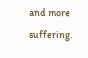and more suffering.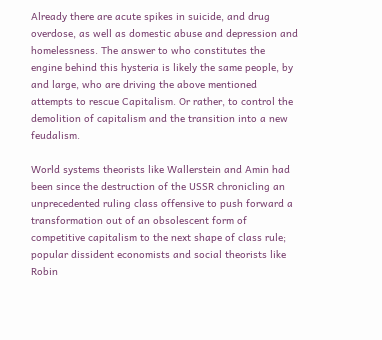Already there are acute spikes in suicide, and drug overdose, as well as domestic abuse and depression and homelessness. The answer to who constitutes the engine behind this hysteria is likely the same people, by and large, who are driving the above mentioned attempts to rescue Capitalism. Or rather, to control the demolition of capitalism and the transition into a new feudalism.

World systems theorists like Wallerstein and Amin had been since the destruction of the USSR chronicling an unprecedented ruling class offensive to push forward a transformation out of an obsolescent form of competitive capitalism to the next shape of class rule; popular dissident economists and social theorists like Robin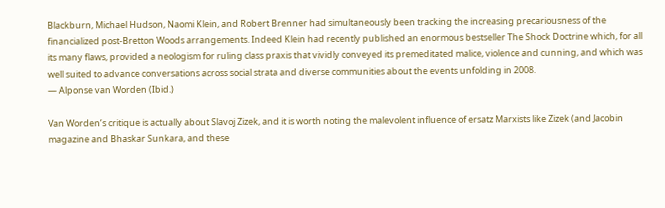Blackburn, Michael Hudson, Naomi Klein, and Robert Brenner had simultaneously been tracking the increasing precariousness of the financialized post-Bretton Woods arrangements. Indeed Klein had recently published an enormous bestseller The Shock Doctrine which, for all its many flaws, provided a neologism for ruling class praxis that vividly conveyed its premeditated malice, violence and cunning, and which was well suited to advance conversations across social strata and diverse communities about the events unfolding in 2008.
— Alponse van Worden (Ibid.)

Van Worden’s critique is actually about Slavoj Zizek, and it is worth noting the malevolent influence of ersatz Marxists like Zizek (and Jacobin magazine and Bhaskar Sunkara, and these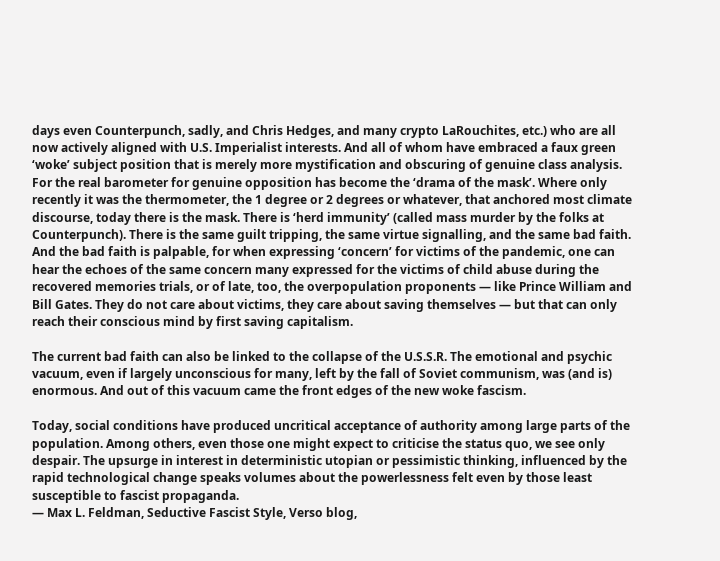days even Counterpunch, sadly, and Chris Hedges, and many crypto LaRouchites, etc.) who are all now actively aligned with U.S. Imperialist interests. And all of whom have embraced a faux green ‘woke’ subject position that is merely more mystification and obscuring of genuine class analysis. For the real barometer for genuine opposition has become the ‘drama of the mask’. Where only recently it was the thermometer, the 1 degree or 2 degrees or whatever, that anchored most climate discourse, today there is the mask. There is ‘herd immunity’ (called mass murder by the folks at Counterpunch). There is the same guilt tripping, the same virtue signalling, and the same bad faith. And the bad faith is palpable, for when expressing ‘concern’ for victims of the pandemic, one can hear the echoes of the same concern many expressed for the victims of child abuse during the recovered memories trials, or of late, too, the overpopulation proponents — like Prince William and Bill Gates. They do not care about victims, they care about saving themselves — but that can only reach their conscious mind by first saving capitalism.

The current bad faith can also be linked to the collapse of the U.S.S.R. The emotional and psychic vacuum, even if largely unconscious for many, left by the fall of Soviet communism, was (and is) enormous. And out of this vacuum came the front edges of the new woke fascism.

Today, social conditions have produced uncritical acceptance of authority among large parts of the population. Among others, even those one might expect to criticise the status quo, we see only despair. The upsurge in interest in deterministic utopian or pessimistic thinking, influenced by the rapid technological change speaks volumes about the powerlessness felt even by those least susceptible to fascist propaganda.
— Max L. Feldman, Seductive Fascist Style, Verso blog,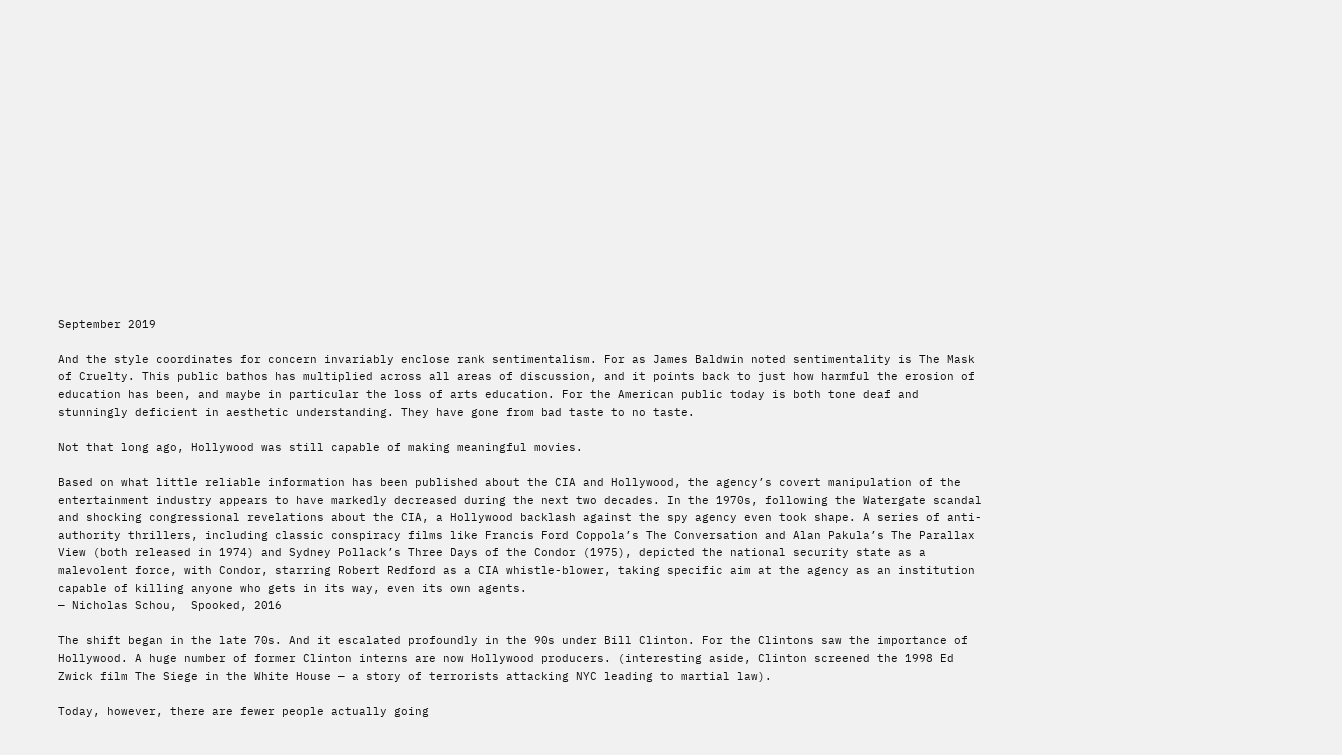September 2019

And the style coordinates for concern invariably enclose rank sentimentalism. For as James Baldwin noted sentimentality is The Mask of Cruelty. This public bathos has multiplied across all areas of discussion, and it points back to just how harmful the erosion of education has been, and maybe in particular the loss of arts education. For the American public today is both tone deaf and stunningly deficient in aesthetic understanding. They have gone from bad taste to no taste.

Not that long ago, Hollywood was still capable of making meaningful movies.

Based on what little reliable information has been published about the CIA and Hollywood, the agency’s covert manipulation of the entertainment industry appears to have markedly decreased during the next two decades. In the 1970s, following the Watergate scandal and shocking congressional revelations about the CIA, a Hollywood backlash against the spy agency even took shape. A series of anti-authority thrillers, including classic conspiracy films like Francis Ford Coppola’s The Conversation and Alan Pakula’s The Parallax View (both released in 1974) and Sydney Pollack’s Three Days of the Condor (1975), depicted the national security state as a malevolent force, with Condor, starring Robert Redford as a CIA whistle-blower, taking specific aim at the agency as an institution capable of killing anyone who gets in its way, even its own agents.
— Nicholas Schou,  Spooked, 2016

The shift began in the late 70s. And it escalated profoundly in the 90s under Bill Clinton. For the Clintons saw the importance of Hollywood. A huge number of former Clinton interns are now Hollywood producers. (interesting aside, Clinton screened the 1998 Ed Zwick film The Siege in the White House — a story of terrorists attacking NYC leading to martial law).

Today, however, there are fewer people actually going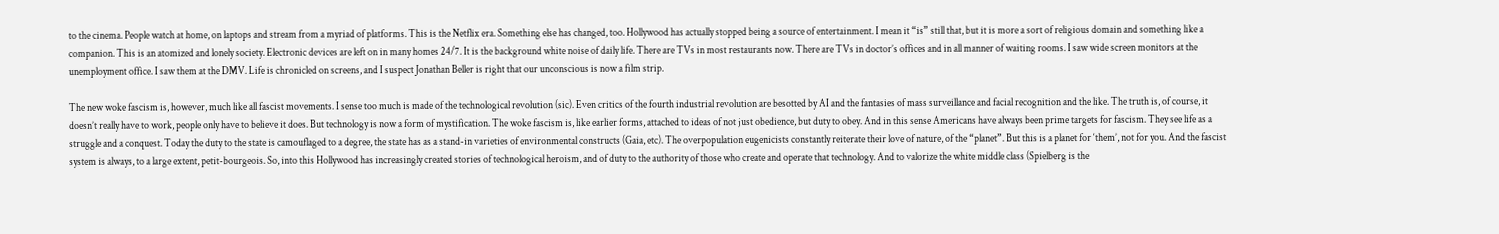to the cinema. People watch at home, on laptops and stream from a myriad of platforms. This is the Netflix era. Something else has changed, too. Hollywood has actually stopped being a source of entertainment. I mean it “is” still that, but it is more a sort of religious domain and something like a companion. This is an atomized and lonely society. Electronic devices are left on in many homes 24/7. It is the background white noise of daily life. There are TVs in most restaurants now. There are TVs in doctor’s offices and in all manner of waiting rooms. I saw wide screen monitors at the unemployment office. I saw them at the DMV. Life is chronicled on screens, and I suspect Jonathan Beller is right that our unconscious is now a film strip.

The new woke fascism is, however, much like all fascist movements. I sense too much is made of the technological revolution (sic). Even critics of the fourth industrial revolution are besotted by AI and the fantasies of mass surveillance and facial recognition and the like. The truth is, of course, it doesn’t really have to work, people only have to believe it does. But technology is now a form of mystification. The woke fascism is, like earlier forms, attached to ideas of not just obedience, but duty to obey. And in this sense Americans have always been prime targets for fascism. They see life as a struggle and a conquest. Today the duty to the state is camouflaged to a degree, the state has as a stand-in varieties of environmental constructs (Gaia, etc). The overpopulation eugenicists constantly reiterate their love of nature, of the “planet”. But this is a planet for ‘them’, not for you. And the fascist system is always, to a large extent, petit-bourgeois. So, into this Hollywood has increasingly created stories of technological heroism, and of duty to the authority of those who create and operate that technology. And to valorize the white middle class (Spielberg is the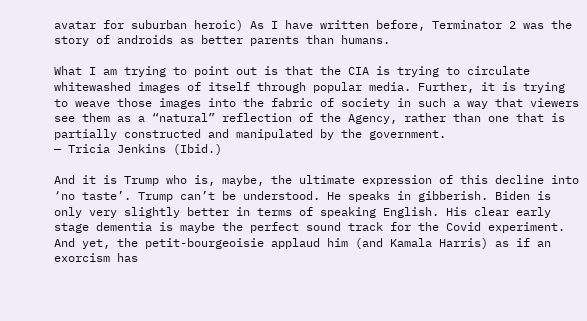avatar for suburban heroic) As I have written before, Terminator 2 was the story of androids as better parents than humans.

What I am trying to point out is that the CIA is trying to circulate whitewashed images of itself through popular media. Further, it is trying to weave those images into the fabric of society in such a way that viewers see them as a “natural” reflection of the Agency, rather than one that is partially constructed and manipulated by the government.
— Tricia Jenkins (Ibid.)

And it is Trump who is, maybe, the ultimate expression of this decline into ‘no taste’. Trump can’t be understood. He speaks in gibberish. Biden is only very slightly better in terms of speaking English. His clear early stage dementia is maybe the perfect sound track for the Covid experiment. And yet, the petit-bourgeoisie applaud him (and Kamala Harris) as if an exorcism has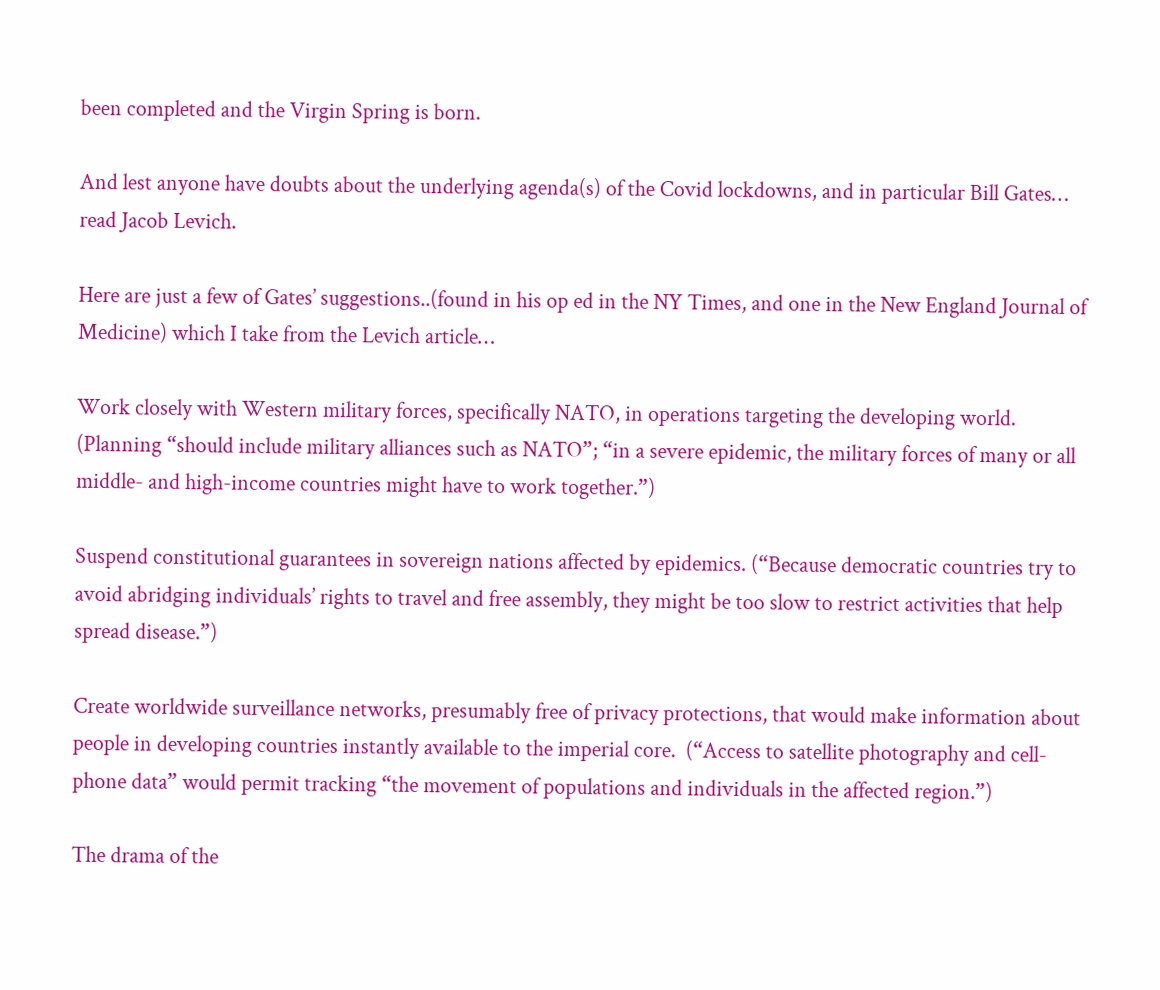been completed and the Virgin Spring is born.

And lest anyone have doubts about the underlying agenda(s) of the Covid lockdowns, and in particular Bill Gates… read Jacob Levich.

Here are just a few of Gates’ suggestions..(found in his op ed in the NY Times, and one in the New England Journal of Medicine) which I take from the Levich article…

Work closely with Western military forces, specifically NATO, in operations targeting the developing world. (Planning “should include military alliances such as NATO”; “in a severe epidemic, the military forces of many or all middle- and high-income countries might have to work together.”)

Suspend constitutional guarantees in sovereign nations affected by epidemics. (“Because democratic countries try to avoid abridging individuals’ rights to travel and free assembly, they might be too slow to restrict activities that help spread disease.”)

Create worldwide surveillance networks, presumably free of privacy protections, that would make information about people in developing countries instantly available to the imperial core.  (“Access to satellite photography and cell-phone data” would permit tracking “the movement of populations and individuals in the affected region.”)

The drama of the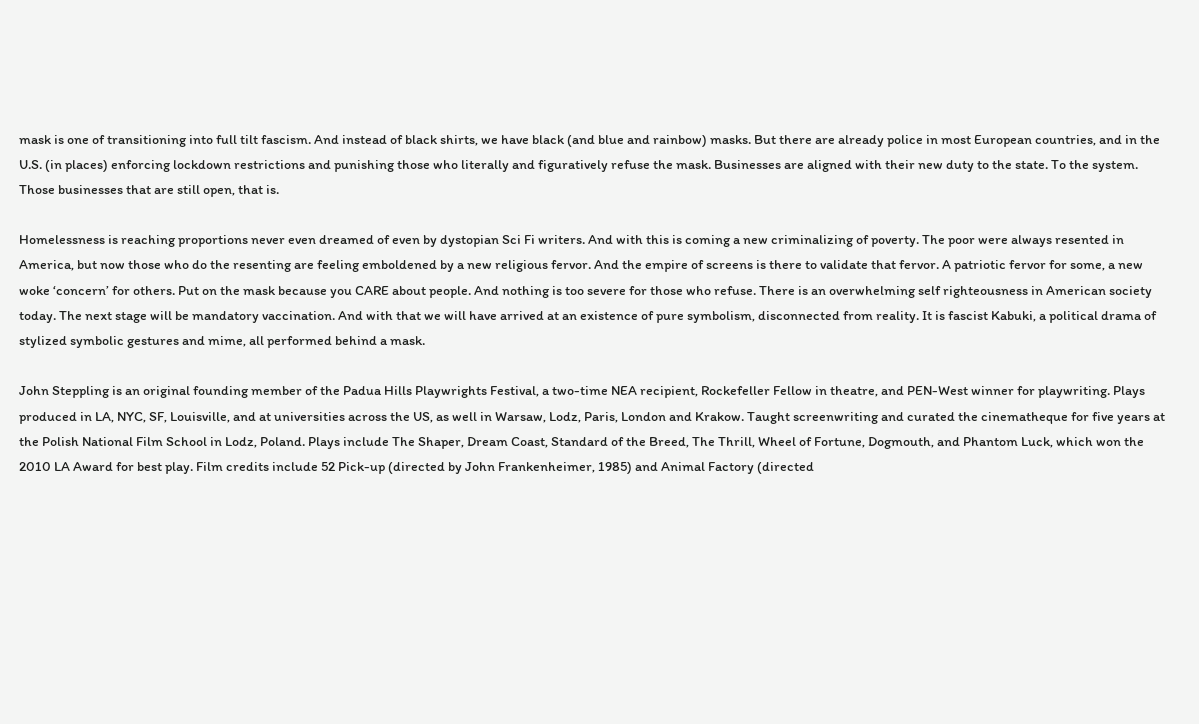mask is one of transitioning into full tilt fascism. And instead of black shirts, we have black (and blue and rainbow) masks. But there are already police in most European countries, and in the U.S. (in places) enforcing lockdown restrictions and punishing those who literally and figuratively refuse the mask. Businesses are aligned with their new duty to the state. To the system. Those businesses that are still open, that is.

Homelessness is reaching proportions never even dreamed of even by dystopian Sci Fi writers. And with this is coming a new criminalizing of poverty. The poor were always resented in America, but now those who do the resenting are feeling emboldened by a new religious fervor. And the empire of screens is there to validate that fervor. A patriotic fervor for some, a new woke ‘concern’ for others. Put on the mask because you CARE about people. And nothing is too severe for those who refuse. There is an overwhelming self righteousness in American society today. The next stage will be mandatory vaccination. And with that we will have arrived at an existence of pure symbolism, disconnected from reality. It is fascist Kabuki, a political drama of stylized symbolic gestures and mime, all performed behind a mask.

John Steppling is an original founding member of the Padua Hills Playwrights Festival, a two-time NEA recipient, Rockefeller Fellow in theatre, and PEN-West winner for playwriting. Plays produced in LA, NYC, SF, Louisville, and at universities across the US, as well in Warsaw, Lodz, Paris, London and Krakow. Taught screenwriting and curated the cinematheque for five years at the Polish National Film School in Lodz, Poland. Plays include The Shaper, Dream Coast, Standard of the Breed, The Thrill, Wheel of Fortune, Dogmouth, and Phantom Luck, which won the 2010 LA Award for best play. Film credits include 52 Pick-up (directed by John Frankenheimer, 1985) and Animal Factory (directed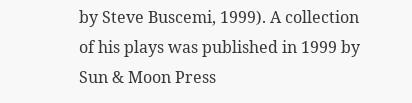by Steve Buscemi, 1999). A collection of his plays was published in 1999 by Sun & Moon Press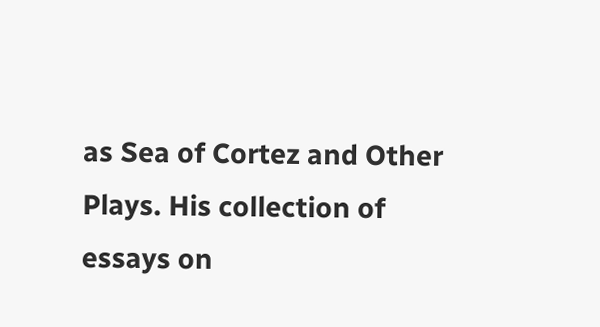as Sea of Cortez and Other Plays. His collection of essays on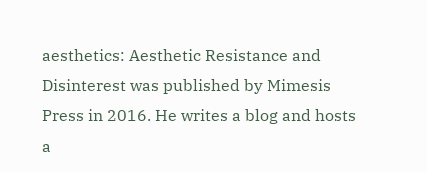aesthetics: Aesthetic Resistance and Disinterest was published by Mimesis Press in 2016. He writes a blog and hosts a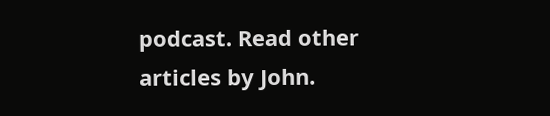podcast. Read other articles by John.